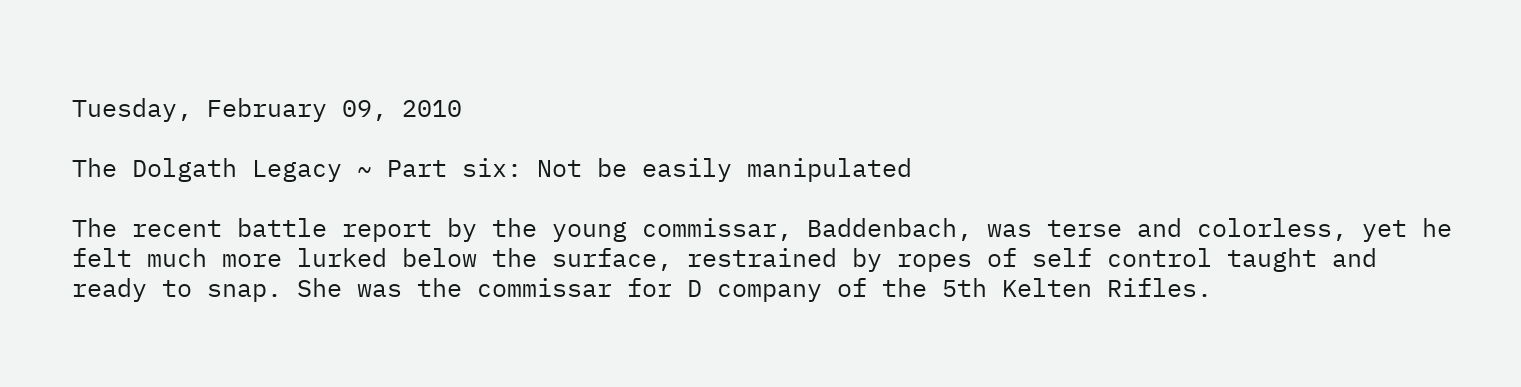Tuesday, February 09, 2010

The Dolgath Legacy ~ Part six: Not be easily manipulated

The recent battle report by the young commissar, Baddenbach, was terse and colorless, yet he felt much more lurked below the surface, restrained by ropes of self control taught and ready to snap. She was the commissar for D company of the 5th Kelten Rifles.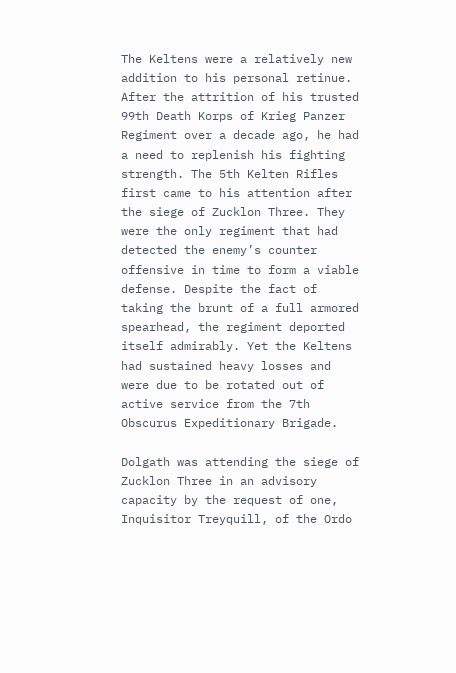The Keltens were a relatively new addition to his personal retinue. After the attrition of his trusted 99th Death Korps of Krieg Panzer Regiment over a decade ago, he had a need to replenish his fighting strength. The 5th Kelten Rifles first came to his attention after the siege of Zucklon Three. They were the only regiment that had detected the enemy’s counter offensive in time to form a viable defense. Despite the fact of taking the brunt of a full armored spearhead, the regiment deported itself admirably. Yet the Keltens had sustained heavy losses and were due to be rotated out of active service from the 7th Obscurus Expeditionary Brigade.

Dolgath was attending the siege of Zucklon Three in an advisory capacity by the request of one, Inquisitor Treyquill, of the Ordo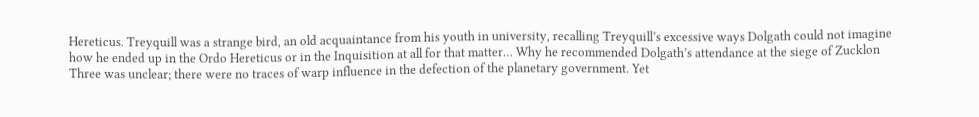Hereticus. Treyquill was a strange bird, an old acquaintance from his youth in university, recalling Treyquill’s excessive ways Dolgath could not imagine how he ended up in the Ordo Hereticus or in the Inquisition at all for that matter… Why he recommended Dolgath’s attendance at the siege of Zucklon Three was unclear; there were no traces of warp influence in the defection of the planetary government. Yet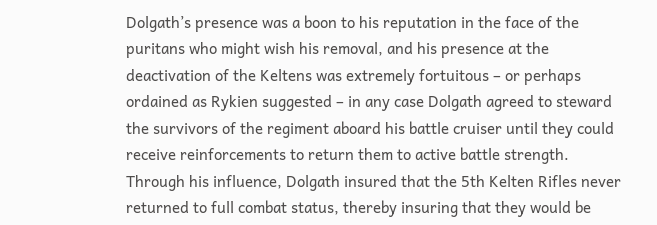Dolgath’s presence was a boon to his reputation in the face of the puritans who might wish his removal, and his presence at the deactivation of the Keltens was extremely fortuitous – or perhaps ordained as Rykien suggested – in any case Dolgath agreed to steward the survivors of the regiment aboard his battle cruiser until they could receive reinforcements to return them to active battle strength. Through his influence, Dolgath insured that the 5th Kelten Rifles never returned to full combat status, thereby insuring that they would be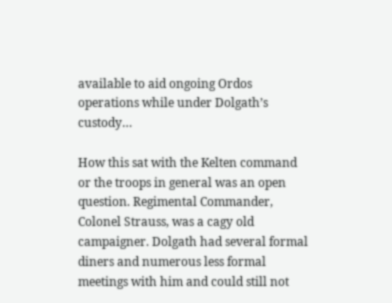available to aid ongoing Ordos operations while under Dolgath’s custody…

How this sat with the Kelten command or the troops in general was an open question. Regimental Commander, Colonel Strauss, was a cagy old campaigner. Dolgath had several formal diners and numerous less formal meetings with him and could still not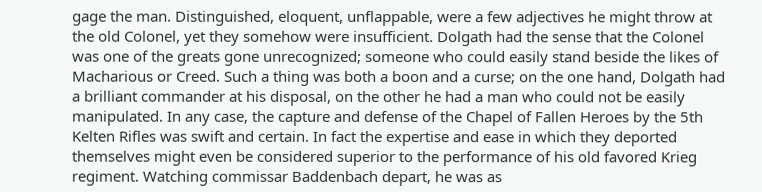gage the man. Distinguished, eloquent, unflappable, were a few adjectives he might throw at the old Colonel, yet they somehow were insufficient. Dolgath had the sense that the Colonel was one of the greats gone unrecognized; someone who could easily stand beside the likes of Macharious or Creed. Such a thing was both a boon and a curse; on the one hand, Dolgath had a brilliant commander at his disposal, on the other he had a man who could not be easily manipulated. In any case, the capture and defense of the Chapel of Fallen Heroes by the 5th Kelten Rifles was swift and certain. In fact the expertise and ease in which they deported themselves might even be considered superior to the performance of his old favored Krieg regiment. Watching commissar Baddenbach depart, he was as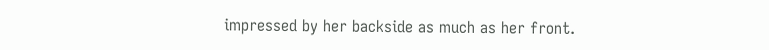impressed by her backside as much as her front.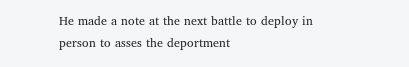He made a note at the next battle to deploy in person to asses the deportment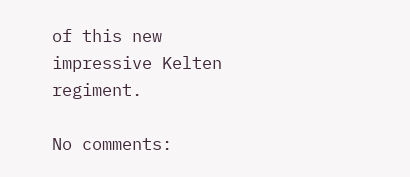of this new impressive Kelten regiment.

No comments: